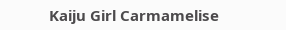Kaiju Girl Carmamelise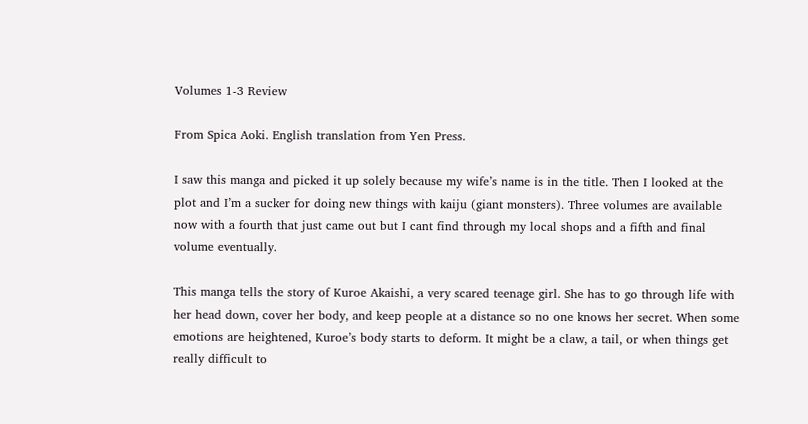Volumes 1-3 Review

From Spica Aoki. English translation from Yen Press.

I saw this manga and picked it up solely because my wife’s name is in the title. Then I looked at the plot and I’m a sucker for doing new things with kaiju (giant monsters). Three volumes are available now with a fourth that just came out but I cant find through my local shops and a fifth and final volume eventually.

This manga tells the story of Kuroe Akaishi, a very scared teenage girl. She has to go through life with her head down, cover her body, and keep people at a distance so no one knows her secret. When some emotions are heightened, Kuroe’s body starts to deform. It might be a claw, a tail, or when things get really difficult to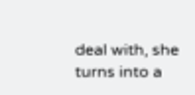deal with, she turns into a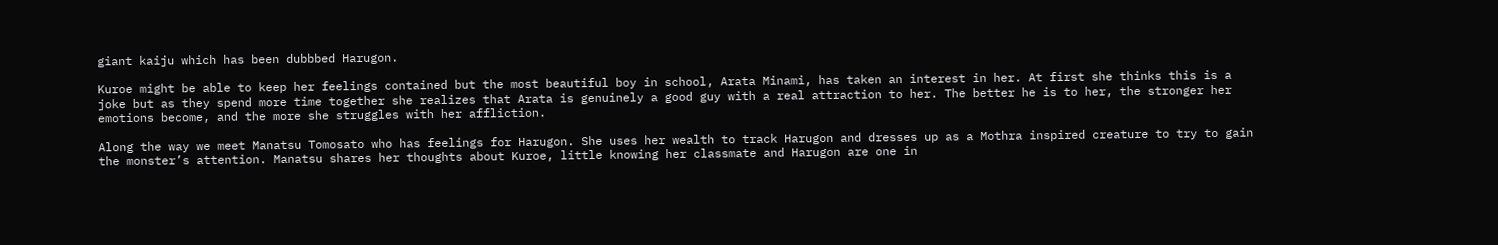giant kaiju which has been dubbbed Harugon.

Kuroe might be able to keep her feelings contained but the most beautiful boy in school, Arata Minami, has taken an interest in her. At first she thinks this is a joke but as they spend more time together she realizes that Arata is genuinely a good guy with a real attraction to her. The better he is to her, the stronger her emotions become, and the more she struggles with her affliction.

Along the way we meet Manatsu Tomosato who has feelings for Harugon. She uses her wealth to track Harugon and dresses up as a Mothra inspired creature to try to gain the monster’s attention. Manatsu shares her thoughts about Kuroe, little knowing her classmate and Harugon are one in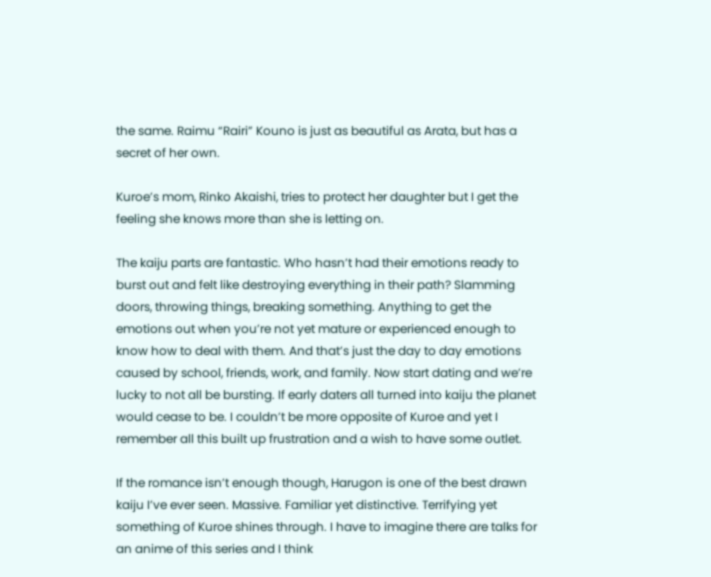the same. Raimu “Rairi” Kouno is just as beautiful as Arata, but has a secret of her own.

Kuroe’s mom, Rinko Akaishi, tries to protect her daughter but I get the feeling she knows more than she is letting on.

The kaiju parts are fantastic. Who hasn’t had their emotions ready to burst out and felt like destroying everything in their path? Slamming doors, throwing things, breaking something. Anything to get the emotions out when you’re not yet mature or experienced enough to know how to deal with them. And that’s just the day to day emotions caused by school, friends, work, and family. Now start dating and we’re lucky to not all be bursting. If early daters all turned into kaiju the planet would cease to be. I couldn’t be more opposite of Kuroe and yet I remember all this built up frustration and a wish to have some outlet.

If the romance isn’t enough though, Harugon is one of the best drawn kaiju I’ve ever seen. Massive. Familiar yet distinctive. Terrifying yet something of Kuroe shines through. I have to imagine there are talks for an anime of this series and I think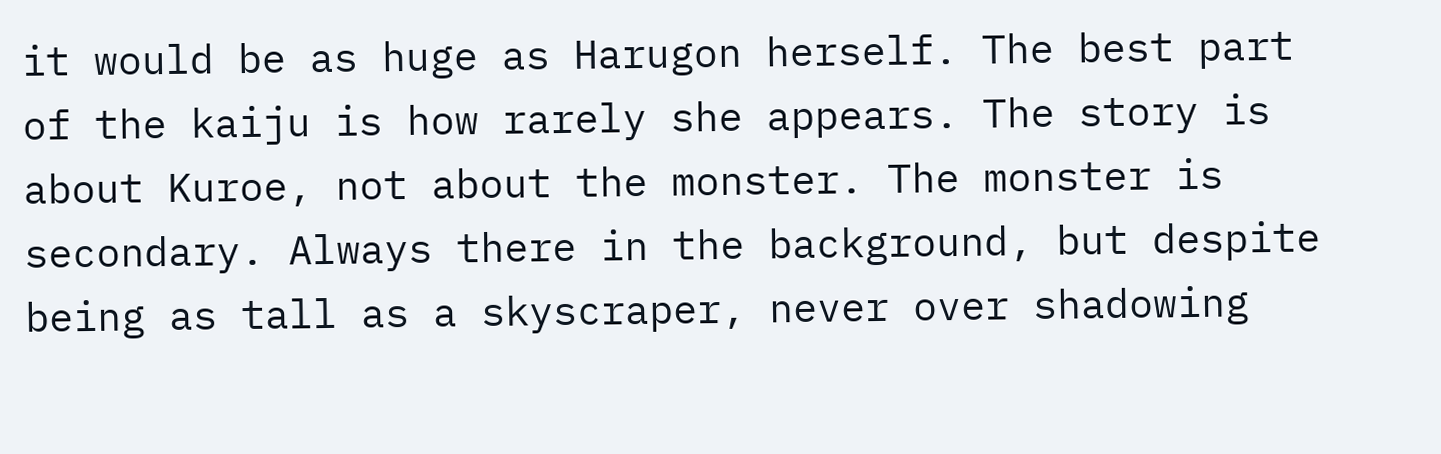it would be as huge as Harugon herself. The best part of the kaiju is how rarely she appears. The story is about Kuroe, not about the monster. The monster is secondary. Always there in the background, but despite being as tall as a skyscraper, never over shadowing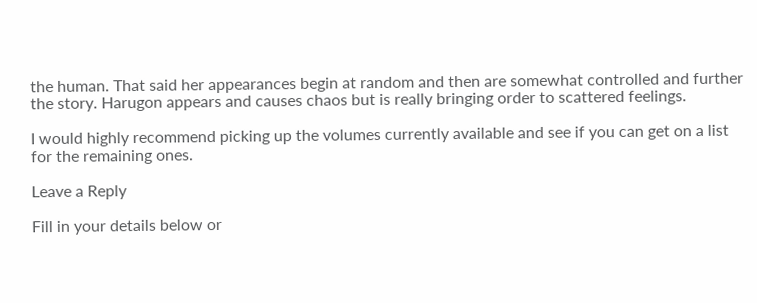the human. That said her appearances begin at random and then are somewhat controlled and further the story. Harugon appears and causes chaos but is really bringing order to scattered feelings.

I would highly recommend picking up the volumes currently available and see if you can get on a list for the remaining ones.

Leave a Reply

Fill in your details below or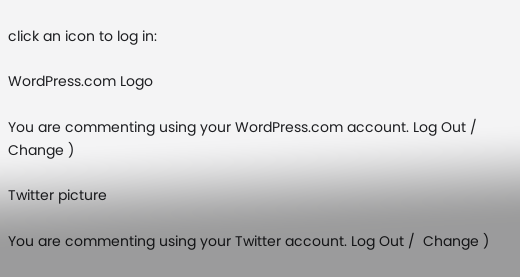click an icon to log in:

WordPress.com Logo

You are commenting using your WordPress.com account. Log Out /  Change )

Twitter picture

You are commenting using your Twitter account. Log Out /  Change )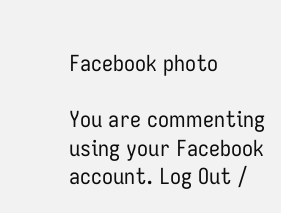Facebook photo

You are commenting using your Facebook account. Log Out /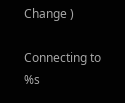Change )

Connecting to %s